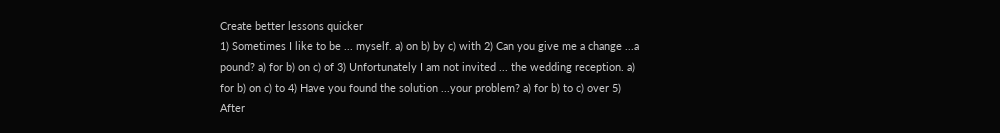Create better lessons quicker
1) Sometimes I like to be ... myself. a) on b) by c) with 2) Can you give me a change ...a pound? a) for b) on c) of 3) Unfortunately I am not invited ... the wedding reception. a) for b) on c) to 4) Have you found the solution ...your problem? a) for b) to c) over 5) After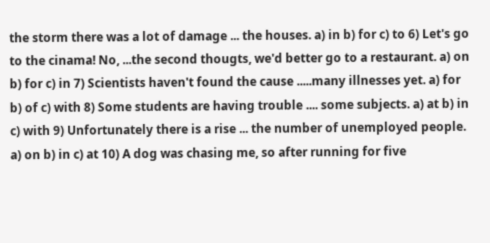the storm there was a lot of damage ... the houses. a) in b) for c) to 6) Let's go to the cinama! No, ...the second thougts, we'd better go to a restaurant. a) on b) for c) in 7) Scientists haven't found the cause .....many illnesses yet. a) for b) of c) with 8) Some students are having trouble .... some subjects. a) at b) in c) with 9) Unfortunately there is a rise ... the number of unemployed people. a) on b) in c) at 10) A dog was chasing me, so after running for five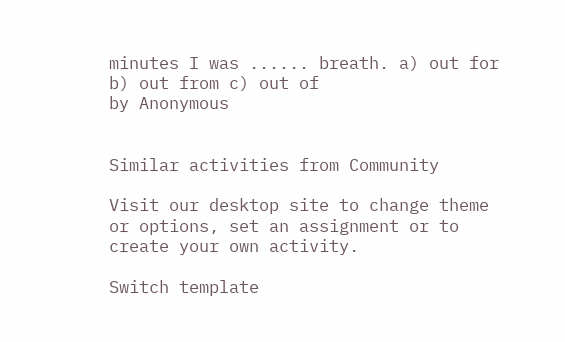minutes I was ...... breath. a) out for b) out from c) out of
by Anonymous


Similar activities from Community

Visit our desktop site to change theme or options, set an assignment or to create your own activity.

Switch template